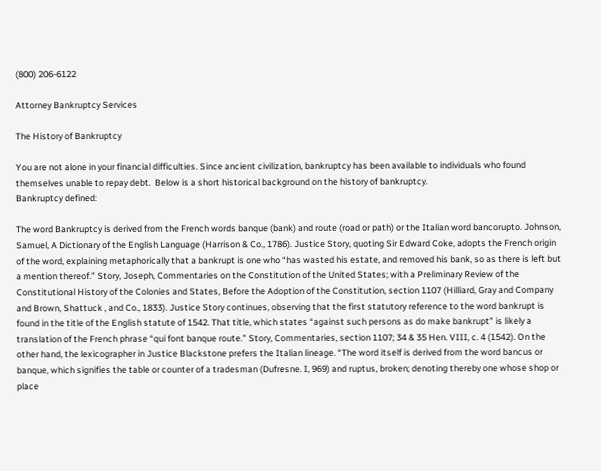(800) 206-6122

Attorney Bankruptcy Services

The History of Bankruptcy

You are not alone in your financial difficulties. Since ancient civilization, bankruptcy has been available to individuals who found themselves unable to repay debt.  Below is a short historical background on the history of bankruptcy.
Bankruptcy defined:

The word Bankruptcy is derived from the French words banque (bank) and route (road or path) or the Italian word bancorupto. Johnson, Samuel, A Dictionary of the English Language (Harrison & Co., 1786). Justice Story, quoting Sir Edward Coke, adopts the French origin of the word, explaining metaphorically that a bankrupt is one who “has wasted his estate, and removed his bank, so as there is left but a mention thereof.” Story, Joseph, Commentaries on the Constitution of the United States; with a Preliminary Review of the Constitutional History of the Colonies and States, Before the Adoption of the Constitution, section 1107 (Hilliard, Gray and Company and Brown, Shattuck , and Co., 1833). Justice Story continues, observing that the first statutory reference to the word bankrupt is found in the title of the English statute of 1542. That title, which states “against such persons as do make bankrupt” is likely a translation of the French phrase “qui font banque route.” Story, Commentaries, section 1107; 34 & 35 Hen. VIII, c. 4 (1542). On the other hand, the lexicographer in Justice Blackstone prefers the Italian lineage. “The word itself is derived from the word bancus or banque, which signifies the table or counter of a tradesman (Dufresne. I, 969) and ruptus, broken; denoting thereby one whose shop or place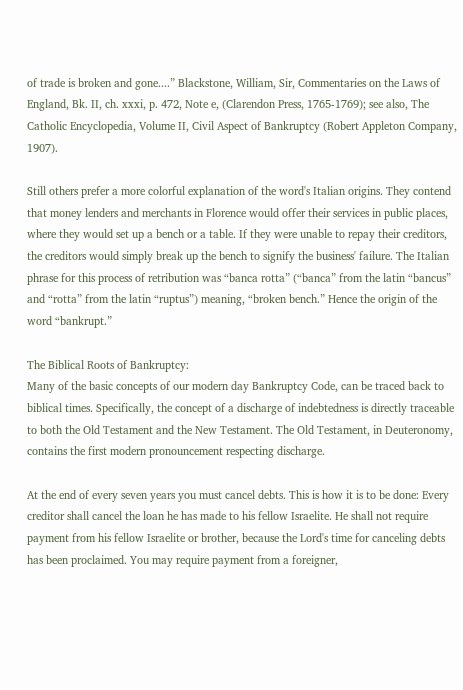of trade is broken and gone....” Blackstone, William, Sir, Commentaries on the Laws of England, Bk. II, ch. xxxi, p. 472, Note e, (Clarendon Press, 1765-1769); see also, The Catholic Encyclopedia, Volume II, Civil Aspect of Bankruptcy (Robert Appleton Company, 1907).

Still others prefer a more colorful explanation of the word's Italian origins. They contend that money lenders and merchants in Florence would offer their services in public places, where they would set up a bench or a table. If they were unable to repay their creditors, the creditors would simply break up the bench to signify the business' failure. The Italian phrase for this process of retribution was “banca rotta” (“banca” from the latin “bancus” and “rotta” from the latin “ruptus”) meaning, “broken bench.” Hence the origin of the word “bankrupt.”

The Biblical Roots of Bankruptcy:
Many of the basic concepts of our modern day Bankruptcy Code, can be traced back to biblical times. Specifically, the concept of a discharge of indebtedness is directly traceable to both the Old Testament and the New Testament. The Old Testament, in Deuteronomy, contains the first modern pronouncement respecting discharge.

At the end of every seven years you must cancel debts. This is how it is to be done: Every creditor shall cancel the loan he has made to his fellow Israelite. He shall not require payment from his fellow Israelite or brother, because the Lord's time for canceling debts has been proclaimed. You may require payment from a foreigner,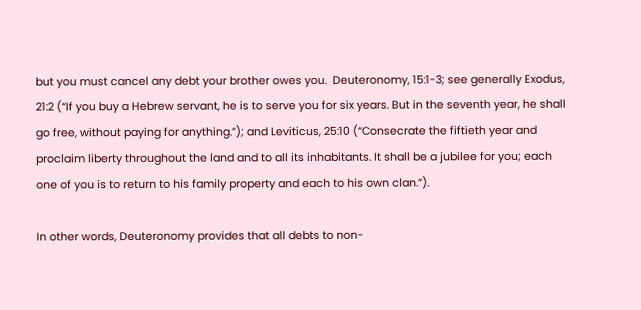but you must cancel any debt your brother owes you.  Deuteronomy, 15:1-3; see generally Exodus, 21:2 (“If you buy a Hebrew servant, he is to serve you for six years. But in the seventh year, he shall go free, without paying for anything.”); and Leviticus, 25:10 (“Consecrate the fiftieth year and proclaim liberty throughout the land and to all its inhabitants. It shall be a jubilee for you; each one of you is to return to his family property and each to his own clan.”).

In other words, Deuteronomy provides that all debts to non-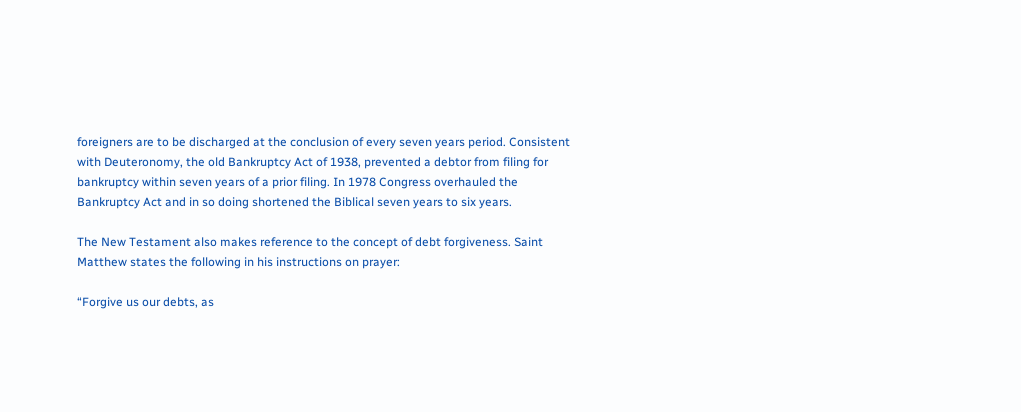foreigners are to be discharged at the conclusion of every seven years period. Consistent with Deuteronomy, the old Bankruptcy Act of 1938, prevented a debtor from filing for bankruptcy within seven years of a prior filing. In 1978 Congress overhauled the Bankruptcy Act and in so doing shortened the Biblical seven years to six years.

The New Testament also makes reference to the concept of debt forgiveness. Saint Matthew states the following in his instructions on prayer:

“Forgive us our debts, as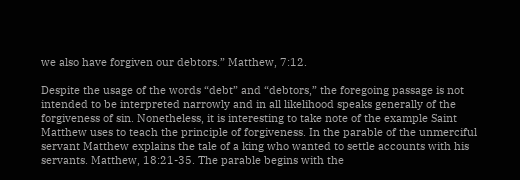we also have forgiven our debtors.” Matthew, 7:12.

Despite the usage of the words “debt” and “debtors,” the foregoing passage is not intended to be interpreted narrowly and in all likelihood speaks generally of the forgiveness of sin. Nonetheless, it is interesting to take note of the example Saint Matthew uses to teach the principle of forgiveness. In the parable of the unmerciful servant Matthew explains the tale of a king who wanted to settle accounts with his servants. Matthew, 18:21-35. The parable begins with the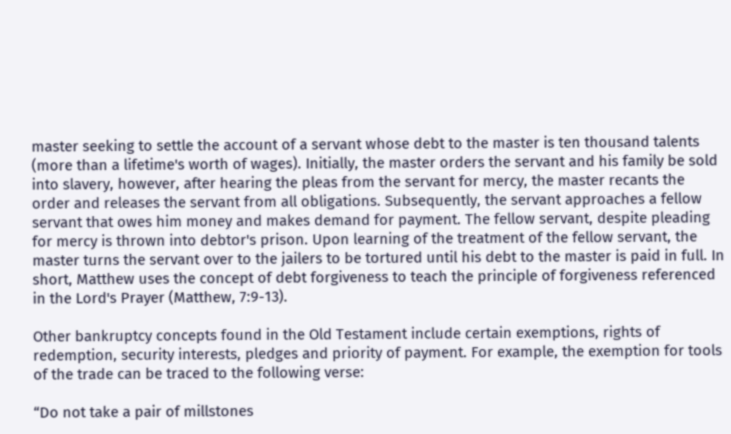master seeking to settle the account of a servant whose debt to the master is ten thousand talents (more than a lifetime's worth of wages). Initially, the master orders the servant and his family be sold into slavery, however, after hearing the pleas from the servant for mercy, the master recants the order and releases the servant from all obligations. Subsequently, the servant approaches a fellow servant that owes him money and makes demand for payment. The fellow servant, despite pleading for mercy is thrown into debtor's prison. Upon learning of the treatment of the fellow servant, the master turns the servant over to the jailers to be tortured until his debt to the master is paid in full. In short, Matthew uses the concept of debt forgiveness to teach the principle of forgiveness referenced in the Lord's Prayer (Matthew, 7:9-13).

Other bankruptcy concepts found in the Old Testament include certain exemptions, rights of redemption, security interests, pledges and priority of payment. For example, the exemption for tools of the trade can be traced to the following verse:

“Do not take a pair of millstones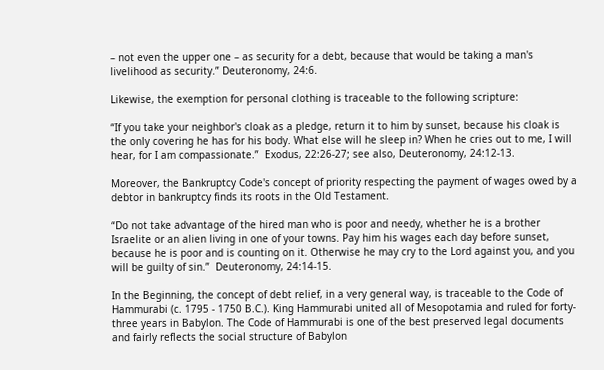– not even the upper one – as security for a debt, because that would be taking a man's livelihood as security.” Deuteronomy, 24:6.

Likewise, the exemption for personal clothing is traceable to the following scripture:

“If you take your neighbor's cloak as a pledge, return it to him by sunset, because his cloak is the only covering he has for his body. What else will he sleep in? When he cries out to me, I will hear, for I am compassionate.”  Exodus, 22:26-27; see also, Deuteronomy, 24:12-13.

Moreover, the Bankruptcy Code's concept of priority respecting the payment of wages owed by a debtor in bankruptcy finds its roots in the Old Testament.

“Do not take advantage of the hired man who is poor and needy, whether he is a brother Israelite or an alien living in one of your towns. Pay him his wages each day before sunset, because he is poor and is counting on it. Otherwise he may cry to the Lord against you, and you will be guilty of sin.”  Deuteronomy, 24:14-15.

In the Beginning, the concept of debt relief, in a very general way, is traceable to the Code of Hammurabi (c. 1795 - 1750 B.C.). King Hammurabi united all of Mesopotamia and ruled for forty-three years in Babylon. The Code of Hammurabi is one of the best preserved legal documents and fairly reflects the social structure of Babylon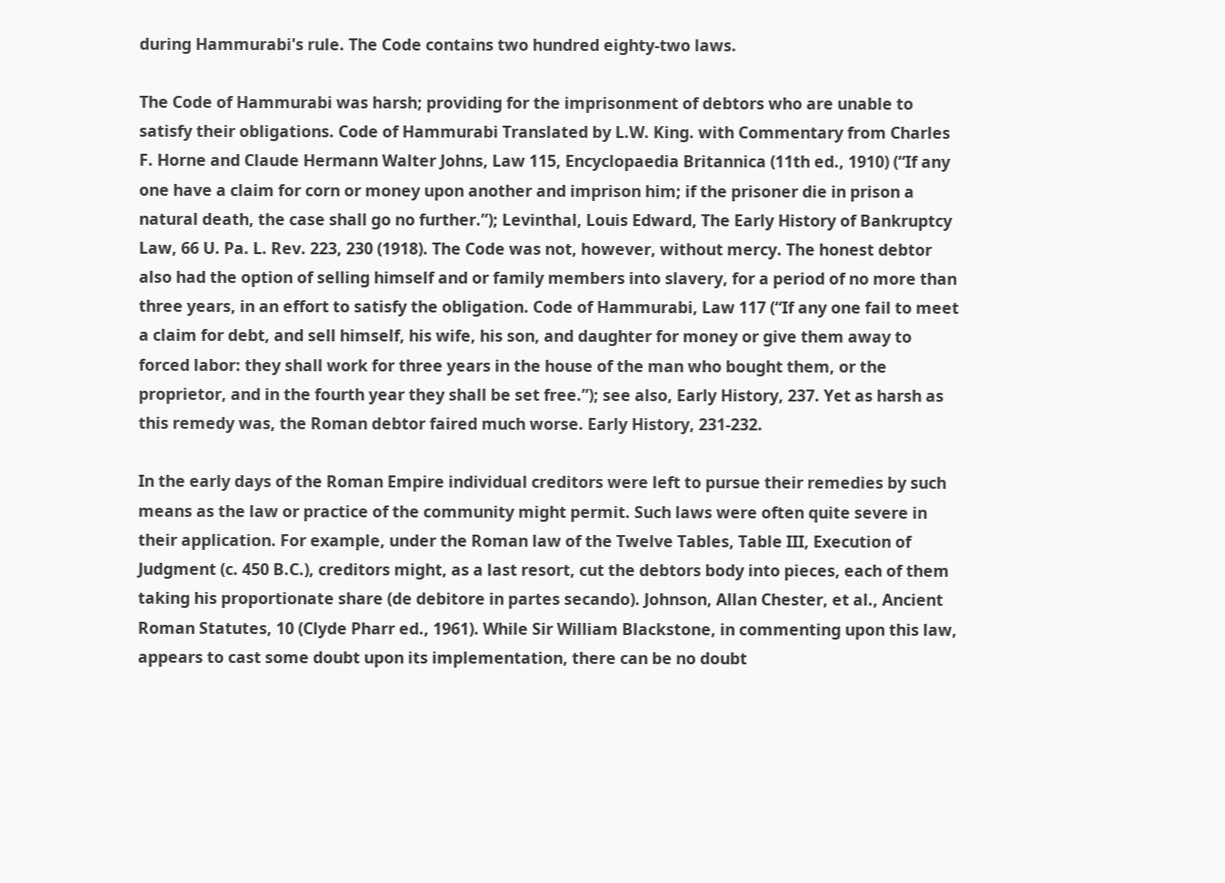during Hammurabi's rule. The Code contains two hundred eighty-two laws.

The Code of Hammurabi was harsh; providing for the imprisonment of debtors who are unable to satisfy their obligations. Code of Hammurabi Translated by L.W. King. with Commentary from Charles F. Horne and Claude Hermann Walter Johns, Law 115, Encyclopaedia Britannica (11th ed., 1910) (“If any one have a claim for corn or money upon another and imprison him; if the prisoner die in prison a natural death, the case shall go no further.”); Levinthal, Louis Edward, The Early History of Bankruptcy Law, 66 U. Pa. L. Rev. 223, 230 (1918). The Code was not, however, without mercy. The honest debtor also had the option of selling himself and or family members into slavery, for a period of no more than three years, in an effort to satisfy the obligation. Code of Hammurabi, Law 117 (“If any one fail to meet a claim for debt, and sell himself, his wife, his son, and daughter for money or give them away to forced labor: they shall work for three years in the house of the man who bought them, or the proprietor, and in the fourth year they shall be set free.”); see also, Early History, 237. Yet as harsh as this remedy was, the Roman debtor faired much worse. Early History, 231-232.

In the early days of the Roman Empire individual creditors were left to pursue their remedies by such means as the law or practice of the community might permit. Such laws were often quite severe in their application. For example, under the Roman law of the Twelve Tables, Table III, Execution of Judgment (c. 450 B.C.), creditors might, as a last resort, cut the debtors body into pieces, each of them taking his proportionate share (de debitore in partes secando). Johnson, Allan Chester, et al., Ancient Roman Statutes, 10 (Clyde Pharr ed., 1961). While Sir William Blackstone, in commenting upon this law, appears to cast some doubt upon its implementation, there can be no doubt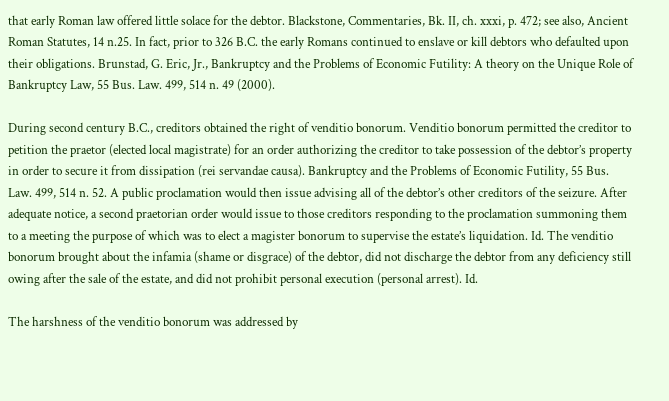that early Roman law offered little solace for the debtor. Blackstone, Commentaries, Bk. II, ch. xxxi, p. 472; see also, Ancient Roman Statutes, 14 n.25. In fact, prior to 326 B.C. the early Romans continued to enslave or kill debtors who defaulted upon their obligations. Brunstad, G. Eric, Jr., Bankruptcy and the Problems of Economic Futility: A theory on the Unique Role of Bankruptcy Law, 55 Bus. Law. 499, 514 n. 49 (2000).

During second century B.C., creditors obtained the right of venditio bonorum. Venditio bonorum permitted the creditor to petition the praetor (elected local magistrate) for an order authorizing the creditor to take possession of the debtor’s property in order to secure it from dissipation (rei servandae causa). Bankruptcy and the Problems of Economic Futility, 55 Bus. Law. 499, 514 n. 52. A public proclamation would then issue advising all of the debtor’s other creditors of the seizure. After adequate notice, a second praetorian order would issue to those creditors responding to the proclamation summoning them to a meeting the purpose of which was to elect a magister bonorum to supervise the estate’s liquidation. Id. The venditio bonorum brought about the infamia (shame or disgrace) of the debtor, did not discharge the debtor from any deficiency still owing after the sale of the estate, and did not prohibit personal execution (personal arrest). Id.

The harshness of the venditio bonorum was addressed by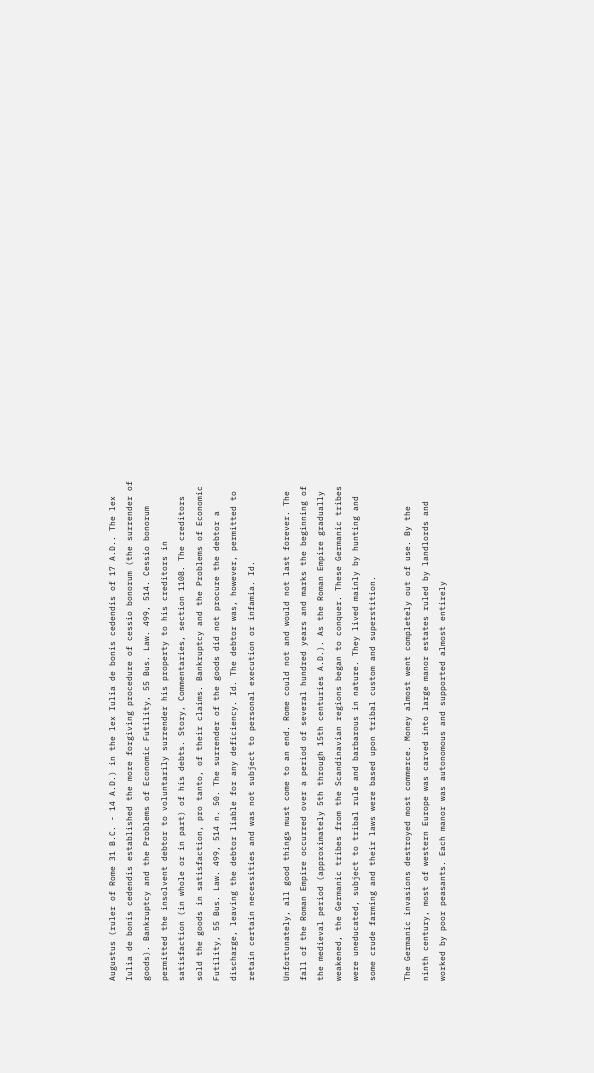Augustus (ruler of Rome 31 B.C. - 14 A.D.) in the lex Iulia de bonis cedendis of 17 A.D.. The lex Iulia de bonis cedendis established the more forgiving procedure of cessio bonorum (the surrender of goods). Bankruptcy and the Problems of Economic Futility, 55 Bus. Law. 499, 514. Cessio bonorum permitted the insolvent debtor to voluntarily surrender his property to his creditors in satisfaction (in whole or in part) of his debts. Story, Commentaries, section 1108. The creditors sold the goods in satisfaction, pro tanto, of their claims. Bankruptcy and the Problems of Economic Futility, 55 Bus. Law. 499, 514 n. 50. The surrender of the goods did not procure the debtor a discharge, leaving the debtor liable for any deficiency. Id. The debtor was, however, permitted to retain certain necessities and was not subject to personal execution or infamia. Id.

Unfortunately, all good things must come to an end. Rome could not and would not last forever. The fall of the Roman Empire occurred over a period of several hundred years and marks the beginning of the medieval period (approximately 5th through 15th centuries A.D.). As the Roman Empire gradually weakened, the Germanic tribes from the Scandinavian regions began to conquer. These Germanic tribes were uneducated, subject to tribal rule and barbarous in nature. They lived mainly by hunting and some crude farming and their laws were based upon tribal custom and superstition.

The Germanic invasions destroyed most commerce. Money almost went completely out of use. By the ninth century, most of western Europe was carved into large manor estates ruled by landlords and worked by poor peasants. Each manor was autonomous and supported almost entirely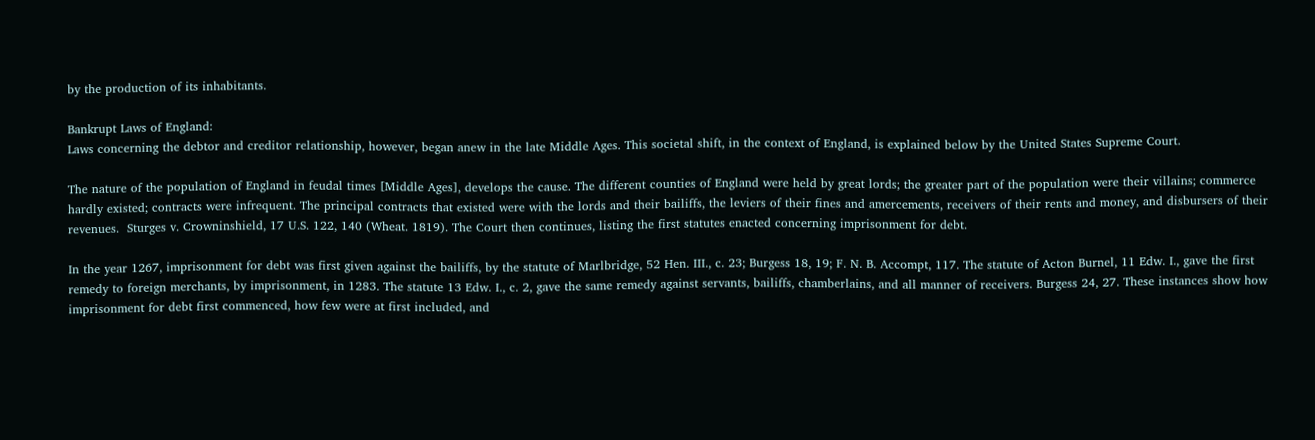by the production of its inhabitants.

Bankrupt Laws of England:
Laws concerning the debtor and creditor relationship, however, began anew in the late Middle Ages. This societal shift, in the context of England, is explained below by the United States Supreme Court.

The nature of the population of England in feudal times [Middle Ages], develops the cause. The different counties of England were held by great lords; the greater part of the population were their villains; commerce hardly existed; contracts were infrequent. The principal contracts that existed were with the lords and their bailiffs, the leviers of their fines and amercements, receivers of their rents and money, and disbursers of their revenues.  Sturges v. Crowninshield, 17 U.S. 122, 140 (Wheat. 1819). The Court then continues, listing the first statutes enacted concerning imprisonment for debt.

In the year 1267, imprisonment for debt was first given against the bailiffs, by the statute of Marlbridge, 52 Hen. III., c. 23; Burgess 18, 19; F. N. B. Accompt, 117. The statute of Acton Burnel, 11 Edw. I., gave the first remedy to foreign merchants, by imprisonment, in 1283. The statute 13 Edw. I., c. 2, gave the same remedy against servants, bailiffs, chamberlains, and all manner of receivers. Burgess 24, 27. These instances show how imprisonment for debt first commenced, how few were at first included, and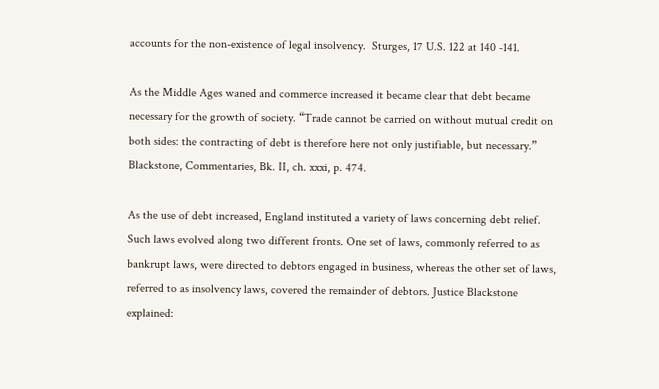accounts for the non-existence of legal insolvency.  Sturges, 17 U.S. 122 at 140 -141.

As the Middle Ages waned and commerce increased it became clear that debt became necessary for the growth of society. “Trade cannot be carried on without mutual credit on both sides: the contracting of debt is therefore here not only justifiable, but necessary.” Blackstone, Commentaries, Bk. II, ch. xxxi, p. 474.

As the use of debt increased, England instituted a variety of laws concerning debt relief. Such laws evolved along two different fronts. One set of laws, commonly referred to as bankrupt laws, were directed to debtors engaged in business, whereas the other set of laws, referred to as insolvency laws, covered the remainder of debtors. Justice Blackstone explained: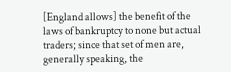[England allows] the benefit of the laws of bankruptcy to none but actual traders; since that set of men are, generally speaking, the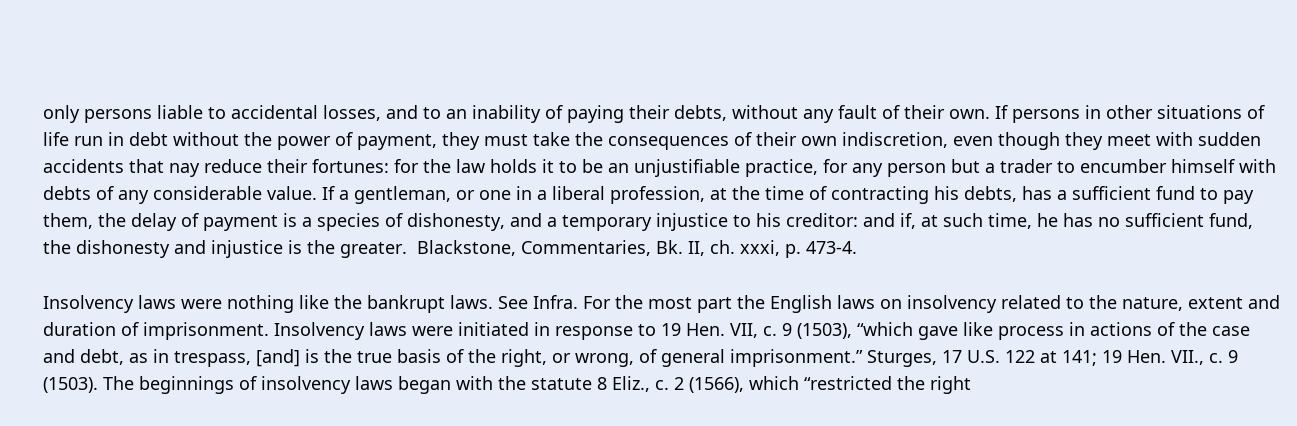only persons liable to accidental losses, and to an inability of paying their debts, without any fault of their own. If persons in other situations of life run in debt without the power of payment, they must take the consequences of their own indiscretion, even though they meet with sudden accidents that nay reduce their fortunes: for the law holds it to be an unjustifiable practice, for any person but a trader to encumber himself with debts of any considerable value. If a gentleman, or one in a liberal profession, at the time of contracting his debts, has a sufficient fund to pay them, the delay of payment is a species of dishonesty, and a temporary injustice to his creditor: and if, at such time, he has no sufficient fund, the dishonesty and injustice is the greater.  Blackstone, Commentaries, Bk. II, ch. xxxi, p. 473-4.

Insolvency laws were nothing like the bankrupt laws. See Infra. For the most part the English laws on insolvency related to the nature, extent and duration of imprisonment. Insolvency laws were initiated in response to 19 Hen. VII, c. 9 (1503), “which gave like process in actions of the case and debt, as in trespass, [and] is the true basis of the right, or wrong, of general imprisonment.” Sturges, 17 U.S. 122 at 141; 19 Hen. VII., c. 9 (1503). The beginnings of insolvency laws began with the statute 8 Eliz., c. 2 (1566), which “restricted the right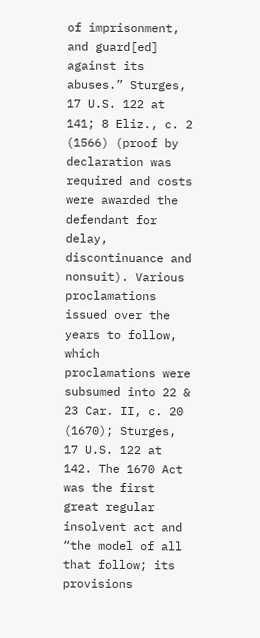of imprisonment, and guard[ed] against its abuses.” Sturges, 17 U.S. 122 at 141; 8 Eliz., c. 2 (1566) (proof by declaration was required and costs were awarded the defendant for delay, discontinuance and nonsuit). Various proclamations issued over the years to follow, which proclamations were subsumed into 22 & 23 Car. II, c. 20 (1670); Sturges, 17 U.S. 122 at 142. The 1670 Act was the first great regular insolvent act and “the model of all that follow; its provisions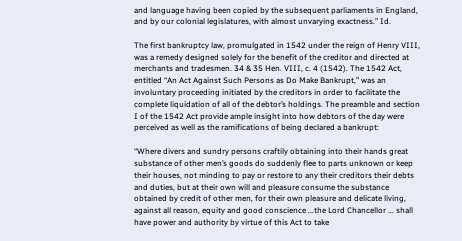and language having been copied by the subsequent parliaments in England, and by our colonial legislatures, with almost unvarying exactness.” Id.

The first bankruptcy law, promulgated in 1542 under the reign of Henry VIII, was a remedy designed solely for the benefit of the creditor and directed at merchants and tradesmen. 34 & 35 Hen. VIII, c. 4 (1542). The 1542 Act, entitled “An Act Against Such Persons as Do Make Bankrupt,” was an involuntary proceeding initiated by the creditors in order to facilitate the complete liquidation of all of the debtor’s holdings. The preamble and section I of the 1542 Act provide ample insight into how debtors of the day were perceived as well as the ramifications of being declared a bankrupt:

“Where divers and sundry persons craftily obtaining into their hands great substance of other men’s goods do suddenly flee to parts unknown or keep their houses, not minding to pay or restore to any their creditors their debts and duties, but at their own will and pleasure consume the substance obtained by credit of other men, for their own pleasure and delicate living, against all reason, equity and good conscience ...the Lord Chancellor ... shall have power and authority by virtue of this Act to take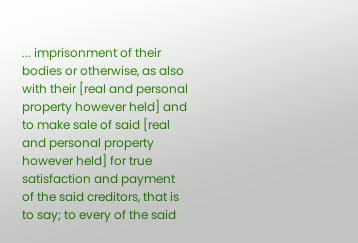... imprisonment of their bodies or otherwise, as also with their [real and personal property however held] and to make sale of said [real and personal property however held] for true satisfaction and payment of the said creditors, that is to say; to every of the said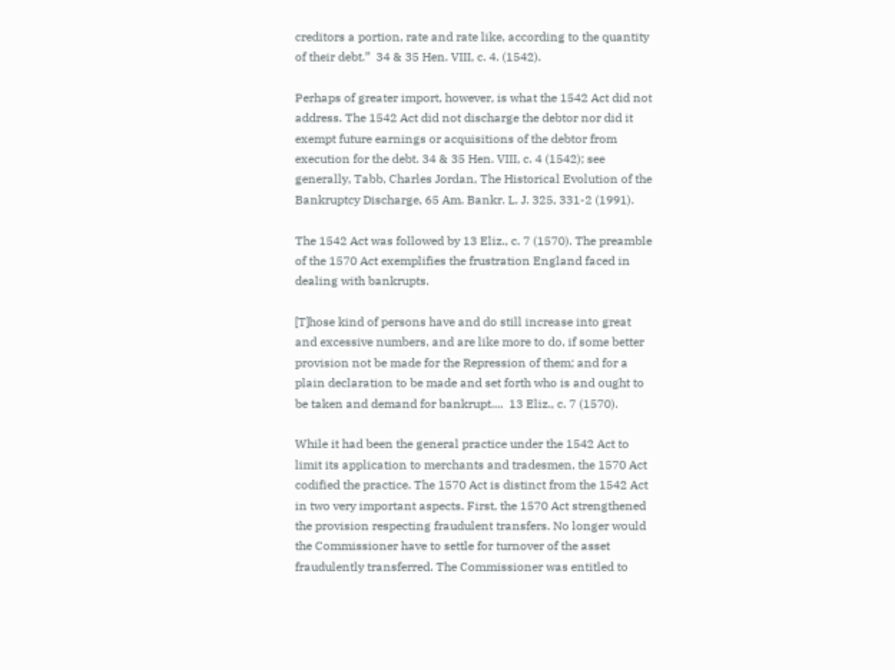creditors a portion, rate and rate like, according to the quantity of their debt.”  34 & 35 Hen. VIII, c. 4. (1542).

Perhaps of greater import, however, is what the 1542 Act did not address. The 1542 Act did not discharge the debtor nor did it exempt future earnings or acquisitions of the debtor from execution for the debt. 34 & 35 Hen. VIII, c. 4 (1542); see generally, Tabb, Charles Jordan, The Historical Evolution of the Bankruptcy Discharge, 65 Am. Bankr. L. J. 325, 331-2 (1991).

The 1542 Act was followed by 13 Eliz., c. 7 (1570). The preamble of the 1570 Act exemplifies the frustration England faced in dealing with bankrupts.

[T]hose kind of persons have and do still increase into great and excessive numbers, and are like more to do, if some better provision not be made for the Repression of them; and for a plain declaration to be made and set forth who is and ought to be taken and demand for bankrupt....  13 Eliz., c. 7 (1570).

While it had been the general practice under the 1542 Act to limit its application to merchants and tradesmen, the 1570 Act codified the practice. The 1570 Act is distinct from the 1542 Act in two very important aspects. First, the 1570 Act strengthened the provision respecting fraudulent transfers. No longer would the Commissioner have to settle for turnover of the asset fraudulently transferred. The Commissioner was entitled to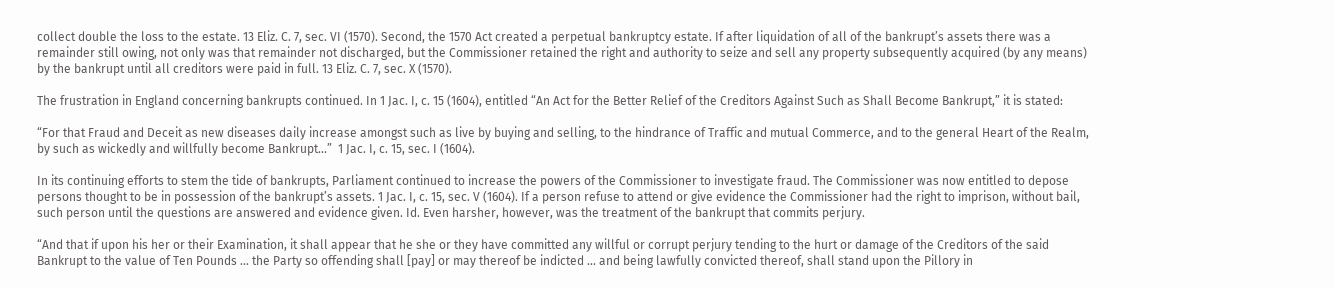collect double the loss to the estate. 13 Eliz. C. 7, sec. VI (1570). Second, the 1570 Act created a perpetual bankruptcy estate. If after liquidation of all of the bankrupt’s assets there was a remainder still owing, not only was that remainder not discharged, but the Commissioner retained the right and authority to seize and sell any property subsequently acquired (by any means) by the bankrupt until all creditors were paid in full. 13 Eliz. C. 7, sec. X (1570).

The frustration in England concerning bankrupts continued. In 1 Jac. I, c. 15 (1604), entitled “An Act for the Better Relief of the Creditors Against Such as Shall Become Bankrupt,” it is stated:

“For that Fraud and Deceit as new diseases daily increase amongst such as live by buying and selling, to the hindrance of Traffic and mutual Commerce, and to the general Heart of the Realm, by such as wickedly and willfully become Bankrupt...”  1 Jac. I, c. 15, sec. I (1604).

In its continuing efforts to stem the tide of bankrupts, Parliament continued to increase the powers of the Commissioner to investigate fraud. The Commissioner was now entitled to depose persons thought to be in possession of the bankrupt’s assets. 1 Jac. I, c. 15, sec. V (1604). If a person refuse to attend or give evidence the Commissioner had the right to imprison, without bail, such person until the questions are answered and evidence given. Id. Even harsher, however, was the treatment of the bankrupt that commits perjury.

“And that if upon his her or their Examination, it shall appear that he she or they have committed any willful or corrupt perjury tending to the hurt or damage of the Creditors of the said Bankrupt to the value of Ten Pounds ... the Party so offending shall [pay] or may thereof be indicted ... and being lawfully convicted thereof, shall stand upon the Pillory in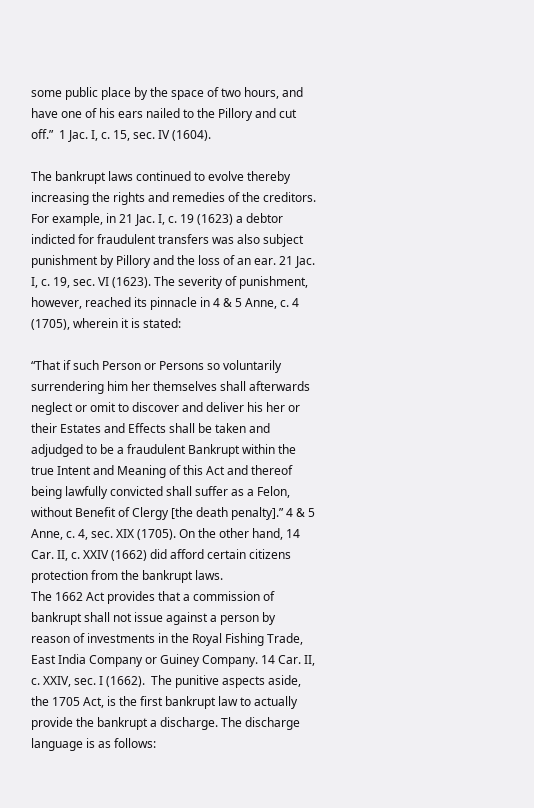some public place by the space of two hours, and have one of his ears nailed to the Pillory and cut off.”  1 Jac. I, c. 15, sec. IV (1604).

The bankrupt laws continued to evolve thereby increasing the rights and remedies of the creditors. For example, in 21 Jac. I, c. 19 (1623) a debtor indicted for fraudulent transfers was also subject punishment by Pillory and the loss of an ear. 21 Jac. I, c. 19, sec. VI (1623). The severity of punishment, however, reached its pinnacle in 4 & 5 Anne, c. 4 (1705), wherein it is stated:

“That if such Person or Persons so voluntarily surrendering him her themselves shall afterwards neglect or omit to discover and deliver his her or their Estates and Effects shall be taken and adjudged to be a fraudulent Bankrupt within the true Intent and Meaning of this Act and thereof being lawfully convicted shall suffer as a Felon, without Benefit of Clergy [the death penalty].” 4 & 5 Anne, c. 4, sec. XIX (1705). On the other hand, 14 Car. II, c. XXIV (1662) did afford certain citizens protection from the bankrupt laws.
The 1662 Act provides that a commission of bankrupt shall not issue against a person by reason of investments in the Royal Fishing Trade, East India Company or Guiney Company. 14 Car. II, c. XXIV, sec. I (1662).  The punitive aspects aside, the 1705 Act, is the first bankrupt law to actually provide the bankrupt a discharge. The discharge language is as follows: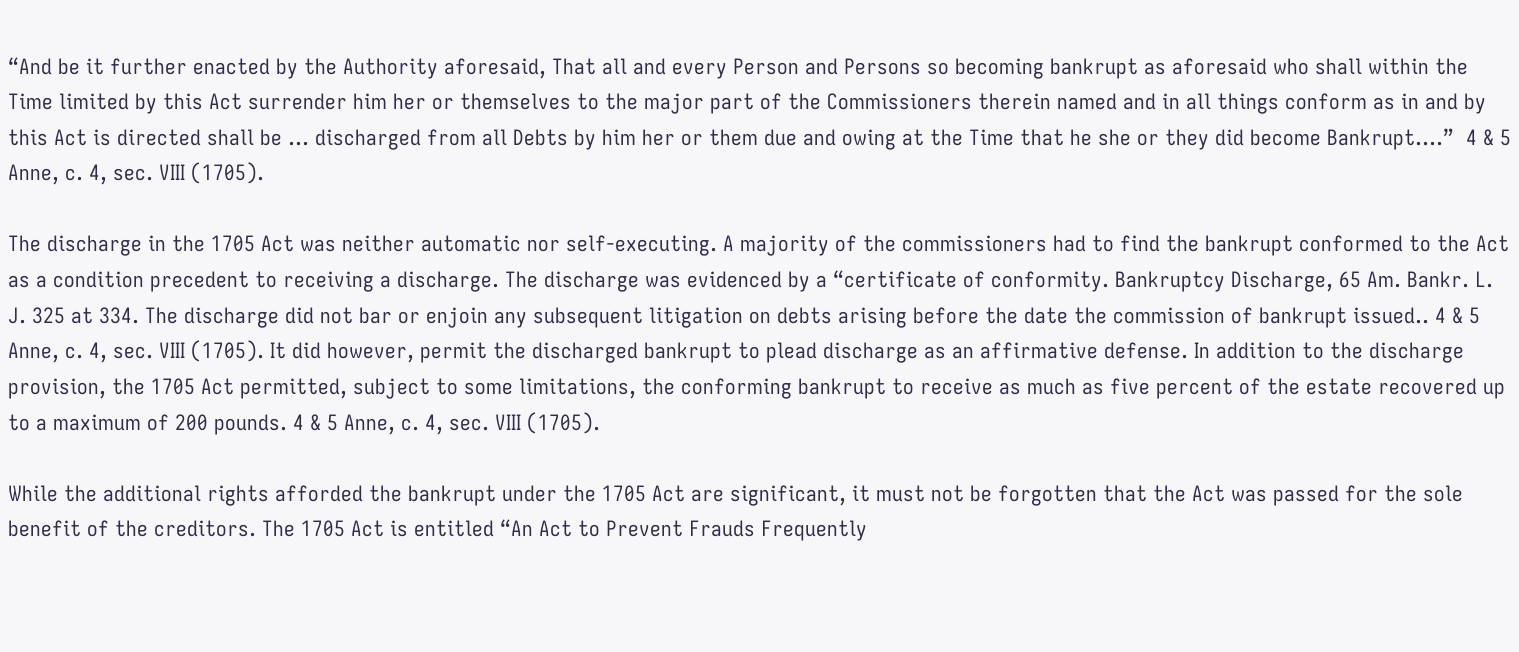“And be it further enacted by the Authority aforesaid, That all and every Person and Persons so becoming bankrupt as aforesaid who shall within the Time limited by this Act surrender him her or themselves to the major part of the Commissioners therein named and in all things conform as in and by this Act is directed shall be ... discharged from all Debts by him her or them due and owing at the Time that he she or they did become Bankrupt....”  4 & 5 Anne, c. 4, sec. VIII (1705).

The discharge in the 1705 Act was neither automatic nor self-executing. A majority of the commissioners had to find the bankrupt conformed to the Act as a condition precedent to receiving a discharge. The discharge was evidenced by a “certificate of conformity. Bankruptcy Discharge, 65 Am. Bankr. L. J. 325 at 334. The discharge did not bar or enjoin any subsequent litigation on debts arising before the date the commission of bankrupt issued.. 4 & 5 Anne, c. 4, sec. VIII (1705). It did however, permit the discharged bankrupt to plead discharge as an affirmative defense. In addition to the discharge provision, the 1705 Act permitted, subject to some limitations, the conforming bankrupt to receive as much as five percent of the estate recovered up to a maximum of 200 pounds. 4 & 5 Anne, c. 4, sec. VIII (1705).

While the additional rights afforded the bankrupt under the 1705 Act are significant, it must not be forgotten that the Act was passed for the sole benefit of the creditors. The 1705 Act is entitled “An Act to Prevent Frauds Frequently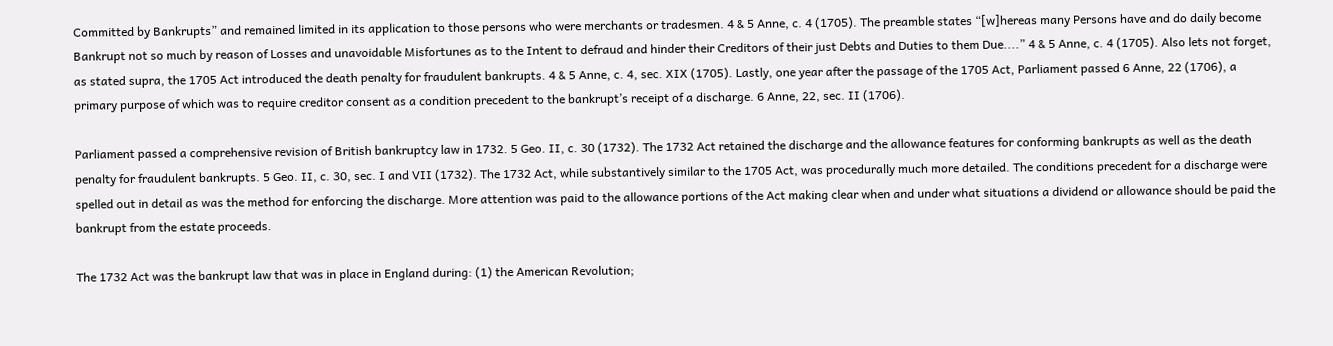Committed by Bankrupts” and remained limited in its application to those persons who were merchants or tradesmen. 4 & 5 Anne, c. 4 (1705). The preamble states “[w]hereas many Persons have and do daily become Bankrupt not so much by reason of Losses and unavoidable Misfortunes as to the Intent to defraud and hinder their Creditors of their just Debts and Duties to them Due....” 4 & 5 Anne, c. 4 (1705). Also lets not forget, as stated supra, the 1705 Act introduced the death penalty for fraudulent bankrupts. 4 & 5 Anne, c. 4, sec. XIX (1705). Lastly, one year after the passage of the 1705 Act, Parliament passed 6 Anne, 22 (1706), a primary purpose of which was to require creditor consent as a condition precedent to the bankrupt’s receipt of a discharge. 6 Anne, 22, sec. II (1706).

Parliament passed a comprehensive revision of British bankruptcy law in 1732. 5 Geo. II, c. 30 (1732). The 1732 Act retained the discharge and the allowance features for conforming bankrupts as well as the death penalty for fraudulent bankrupts. 5 Geo. II, c. 30, sec. I and VII (1732). The 1732 Act, while substantively similar to the 1705 Act, was procedurally much more detailed. The conditions precedent for a discharge were spelled out in detail as was the method for enforcing the discharge. More attention was paid to the allowance portions of the Act making clear when and under what situations a dividend or allowance should be paid the bankrupt from the estate proceeds.

The 1732 Act was the bankrupt law that was in place in England during: (1) the American Revolution;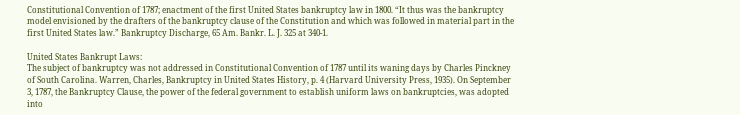Constitutional Convention of 1787; enactment of the first United States bankruptcy law in 1800. “It thus was the bankruptcy model envisioned by the drafters of the bankruptcy clause of the Constitution and which was followed in material part in the first United States law.” Bankruptcy Discharge, 65 Am. Bankr. L. J. 325 at 340-1.

United States Bankrupt Laws:
The subject of bankruptcy was not addressed in Constitutional Convention of 1787 until its waning days by Charles Pinckney of South Carolina. Warren, Charles, Bankruptcy in United States History, p. 4 (Harvard University Press, 1935). On September 3, 1787, the Bankruptcy Clause, the power of the federal government to establish uniform laws on bankruptcies, was adopted into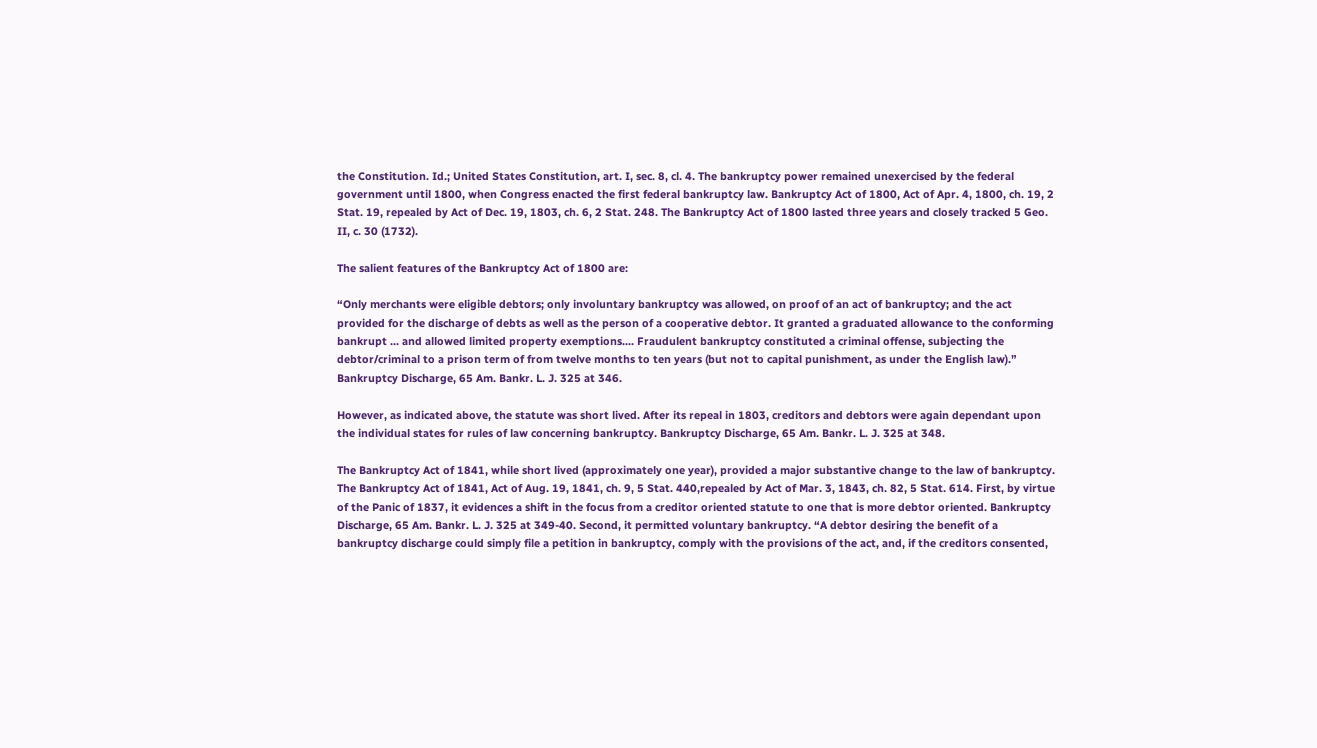the Constitution. Id.; United States Constitution, art. I, sec. 8, cl. 4. The bankruptcy power remained unexercised by the federal government until 1800, when Congress enacted the first federal bankruptcy law. Bankruptcy Act of 1800, Act of Apr. 4, 1800, ch. 19, 2 Stat. 19, repealed by Act of Dec. 19, 1803, ch. 6, 2 Stat. 248. The Bankruptcy Act of 1800 lasted three years and closely tracked 5 Geo. II, c. 30 (1732).

The salient features of the Bankruptcy Act of 1800 are:

“Only merchants were eligible debtors; only involuntary bankruptcy was allowed, on proof of an act of bankruptcy; and the act provided for the discharge of debts as well as the person of a cooperative debtor. It granted a graduated allowance to the conforming bankrupt ... and allowed limited property exemptions.... Fraudulent bankruptcy constituted a criminal offense, subjecting the debtor/criminal to a prison term of from twelve months to ten years (but not to capital punishment, as under the English law).”  Bankruptcy Discharge, 65 Am. Bankr. L. J. 325 at 346.

However, as indicated above, the statute was short lived. After its repeal in 1803, creditors and debtors were again dependant upon the individual states for rules of law concerning bankruptcy. Bankruptcy Discharge, 65 Am. Bankr. L. J. 325 at 348.

The Bankruptcy Act of 1841, while short lived (approximately one year), provided a major substantive change to the law of bankruptcy. The Bankruptcy Act of 1841, Act of Aug. 19, 1841, ch. 9, 5 Stat. 440,repealed by Act of Mar. 3, 1843, ch. 82, 5 Stat. 614. First, by virtue of the Panic of 1837, it evidences a shift in the focus from a creditor oriented statute to one that is more debtor oriented. Bankruptcy Discharge, 65 Am. Bankr. L. J. 325 at 349-40. Second, it permitted voluntary bankruptcy. “A debtor desiring the benefit of a bankruptcy discharge could simply file a petition in bankruptcy, comply with the provisions of the act, and, if the creditors consented,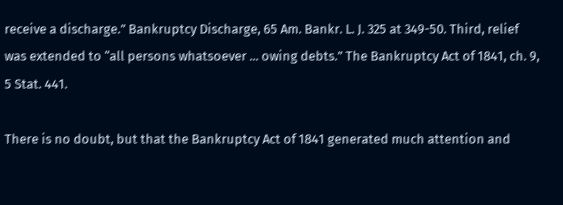receive a discharge.” Bankruptcy Discharge, 65 Am. Bankr. L. J. 325 at 349-50. Third, relief was extended to “all persons whatsoever ... owing debts.” The Bankruptcy Act of 1841, ch. 9, 5 Stat. 441.

There is no doubt, but that the Bankruptcy Act of 1841 generated much attention and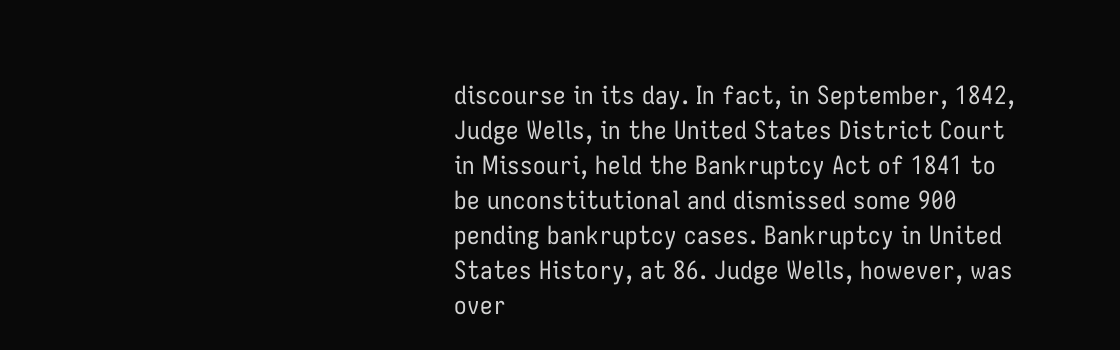discourse in its day. In fact, in September, 1842, Judge Wells, in the United States District Court in Missouri, held the Bankruptcy Act of 1841 to be unconstitutional and dismissed some 900 pending bankruptcy cases. Bankruptcy in United States History, at 86. Judge Wells, however, was over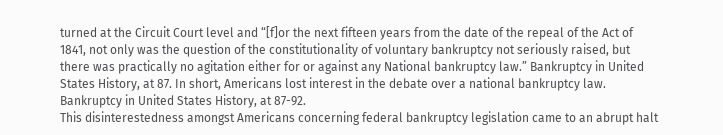turned at the Circuit Court level and “[f]or the next fifteen years from the date of the repeal of the Act of 1841, not only was the question of the constitutionality of voluntary bankruptcy not seriously raised, but there was practically no agitation either for or against any National bankruptcy law.” Bankruptcy in United States History, at 87. In short, Americans lost interest in the debate over a national bankruptcy law. Bankruptcy in United States History, at 87-92.
This disinterestedness amongst Americans concerning federal bankruptcy legislation came to an abrupt halt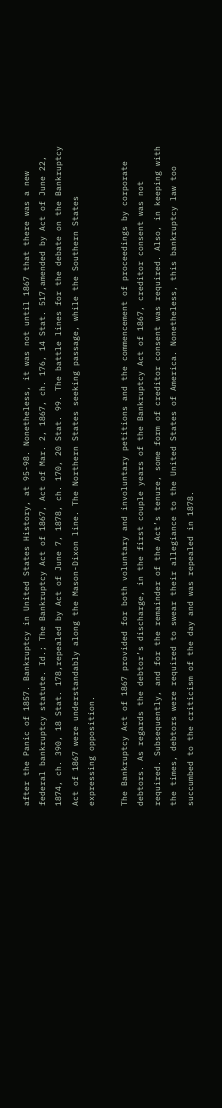after the Panic of 1857. Bankruptcy in United States History, at 95-98. Nonetheless, it was not until 1867 that there was a new federal bankruptcy statute. Id.; The Bankruptcy Act of 1867, Act of Mar. 2, 1867, ch. 176, 14 Stat. 517,amended by Act of June 22, 1874, ch. 390, 18 Stat. 178,repealed by Act of June 7, 1878, ch. 170, 20 Stat. 99. The battle lines for the debate on the Bankruptcy Act of 1867 were understandably along the Mason-Dixon line. The Northern States seeking passage, while the Southern States expressing opposition.

The Bankruptcy Act of 1867 provided for both voluntary and involuntary petitions and the commencement of proceedings by corporate debtors. As regards the debtor’s discharge, in the first couple years of the Bankruptcy Act of 1867, creditor consent was not required. Subsequently, and for the remainder of the Act’s tenure, some form of creditor consent was required. Also, in keeping with the times, debtors were required to swear their allegiance to the United States of America. Nonetheless, this bankruptcy law too succumbed to the criticism of the day and was repealed in 1878.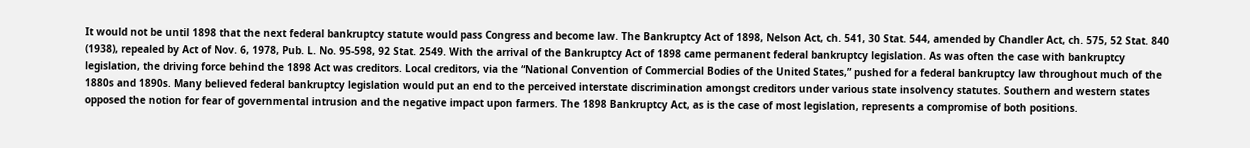It would not be until 1898 that the next federal bankruptcy statute would pass Congress and become law. The Bankruptcy Act of 1898, Nelson Act, ch. 541, 30 Stat. 544, amended by Chandler Act, ch. 575, 52 Stat. 840 (1938), repealed by Act of Nov. 6, 1978, Pub. L. No. 95-598, 92 Stat. 2549. With the arrival of the Bankruptcy Act of 1898 came permanent federal bankruptcy legislation. As was often the case with bankruptcy legislation, the driving force behind the 1898 Act was creditors. Local creditors, via the “National Convention of Commercial Bodies of the United States,” pushed for a federal bankruptcy law throughout much of the 1880s and 1890s. Many believed federal bankruptcy legislation would put an end to the perceived interstate discrimination amongst creditors under various state insolvency statutes. Southern and western states opposed the notion for fear of governmental intrusion and the negative impact upon farmers. The 1898 Bankruptcy Act, as is the case of most legislation, represents a compromise of both positions.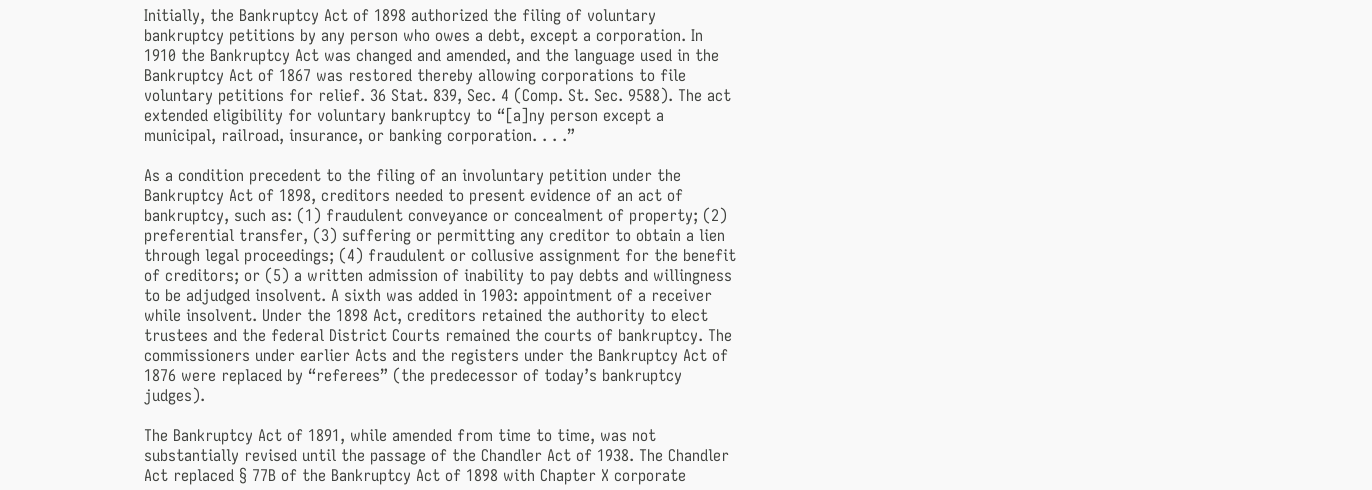Initially, the Bankruptcy Act of 1898 authorized the filing of voluntary bankruptcy petitions by any person who owes a debt, except a corporation. In 1910 the Bankruptcy Act was changed and amended, and the language used in the Bankruptcy Act of 1867 was restored thereby allowing corporations to file voluntary petitions for relief. 36 Stat. 839, Sec. 4 (Comp. St. Sec. 9588). The act extended eligibility for voluntary bankruptcy to “[a]ny person except a municipal, railroad, insurance, or banking corporation. . . .”

As a condition precedent to the filing of an involuntary petition under the Bankruptcy Act of 1898, creditors needed to present evidence of an act of bankruptcy, such as: (1) fraudulent conveyance or concealment of property; (2) preferential transfer, (3) suffering or permitting any creditor to obtain a lien through legal proceedings; (4) fraudulent or collusive assignment for the benefit of creditors; or (5) a written admission of inability to pay debts and willingness to be adjudged insolvent. A sixth was added in 1903: appointment of a receiver while insolvent. Under the 1898 Act, creditors retained the authority to elect trustees and the federal District Courts remained the courts of bankruptcy. The commissioners under earlier Acts and the registers under the Bankruptcy Act of 1876 were replaced by “referees” (the predecessor of today’s bankruptcy judges).

The Bankruptcy Act of 1891, while amended from time to time, was not substantially revised until the passage of the Chandler Act of 1938. The Chandler Act replaced § 77B of the Bankruptcy Act of 1898 with Chapter X corporate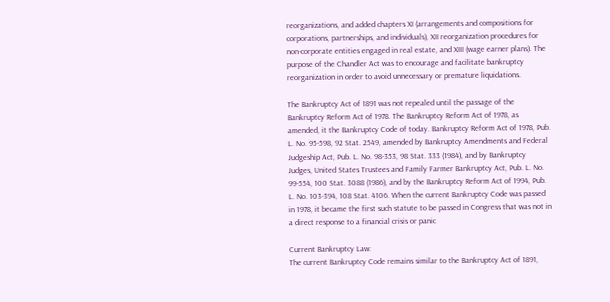reorganizations, and added chapters XI (arrangements and compositions for corporations, partnerships, and individuals), XII reorganization procedures for non-corporate entities engaged in real estate, and XIII (wage earner plans). The purpose of the Chandler Act was to encourage and facilitate bankruptcy reorganization in order to avoid unnecessary or premature liquidations.

The Bankruptcy Act of 1891 was not repealed until the passage of the Bankruptcy Reform Act of 1978. The Bankruptcy Reform Act of 1978, as amended, it the Bankruptcy Code of today. Bankruptcy Reform Act of 1978, Pub. L. No. 95-598, 92 Stat. 2549, amended by Bankruptcy Amendments and Federal Judgeship Act, Pub. L. No. 98-353, 98 Stat. 333 (1984), and by Bankruptcy Judges, United States Trustees and Family Farmer Bankruptcy Act, Pub. L. No. 99-554, 100 Stat. 3088 (1986), and by the Bankruptcy Reform Act of 1994, Pub. L. No. 103-394, 108 Stat. 4106. When the current Bankruptcy Code was passed in 1978, it became the first such statute to be passed in Congress that was not in a direct response to a financial crisis or panic

Current Bankruptcy Law:
The current Bankruptcy Code remains similar to the Bankruptcy Act of 1891,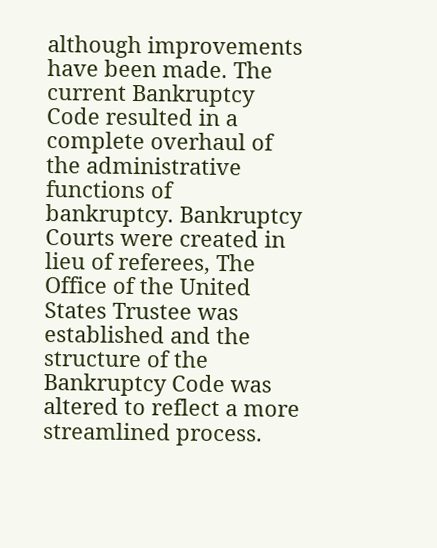although improvements have been made. The current Bankruptcy Code resulted in a complete overhaul of the administrative functions of bankruptcy. Bankruptcy Courts were created in lieu of referees, The Office of the United States Trustee was established and the structure of the Bankruptcy Code was altered to reflect a more streamlined process.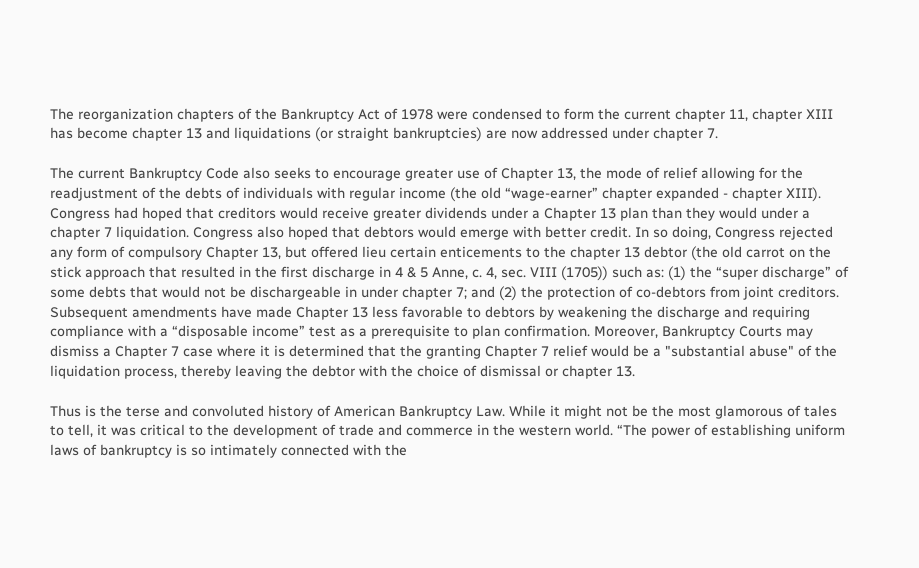The reorganization chapters of the Bankruptcy Act of 1978 were condensed to form the current chapter 11, chapter XIII has become chapter 13 and liquidations (or straight bankruptcies) are now addressed under chapter 7.

The current Bankruptcy Code also seeks to encourage greater use of Chapter 13, the mode of relief allowing for the readjustment of the debts of individuals with regular income (the old “wage-earner” chapter expanded - chapter XIII). Congress had hoped that creditors would receive greater dividends under a Chapter 13 plan than they would under a chapter 7 liquidation. Congress also hoped that debtors would emerge with better credit. In so doing, Congress rejected any form of compulsory Chapter 13, but offered lieu certain enticements to the chapter 13 debtor (the old carrot on the stick approach that resulted in the first discharge in 4 & 5 Anne, c. 4, sec. VIII (1705)) such as: (1) the “super discharge” of some debts that would not be dischargeable in under chapter 7; and (2) the protection of co-debtors from joint creditors. Subsequent amendments have made Chapter 13 less favorable to debtors by weakening the discharge and requiring compliance with a “disposable income” test as a prerequisite to plan confirmation. Moreover, Bankruptcy Courts may dismiss a Chapter 7 case where it is determined that the granting Chapter 7 relief would be a "substantial abuse" of the liquidation process, thereby leaving the debtor with the choice of dismissal or chapter 13.

Thus is the terse and convoluted history of American Bankruptcy Law. While it might not be the most glamorous of tales to tell, it was critical to the development of trade and commerce in the western world. “The power of establishing uniform laws of bankruptcy is so intimately connected with the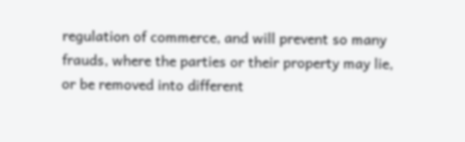regulation of commerce, and will prevent so many frauds, where the parties or their property may lie, or be removed into different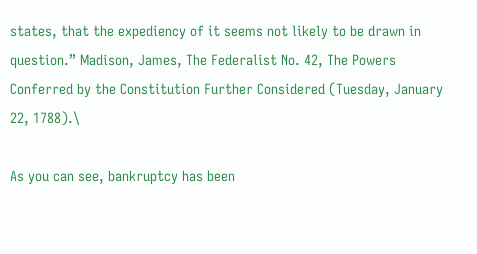states, that the expediency of it seems not likely to be drawn in question.” Madison, James, The Federalist No. 42, The Powers Conferred by the Constitution Further Considered (Tuesday, January 22, 1788).\

As you can see, bankruptcy has been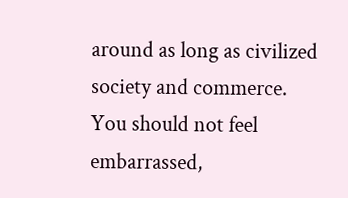around as long as civilized society and commerce.  You should not feel embarrassed,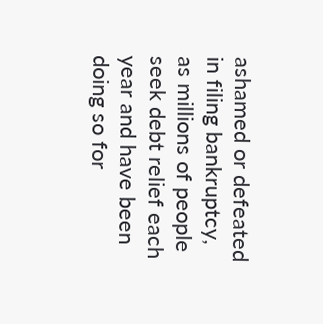ashamed or defeated in filing bankruptcy, as millions of people seek debt relief each year and have been doing so for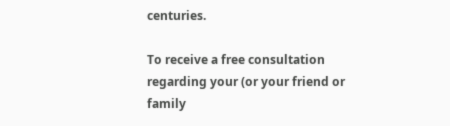centuries.

To receive a free consultation regarding your (or your friend or family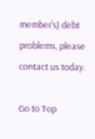member’s) debt problems, please contact us today.

Go to Top